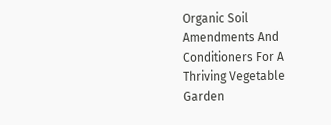Organic Soil Amendments And Conditioners For A Thriving Vegetable Garden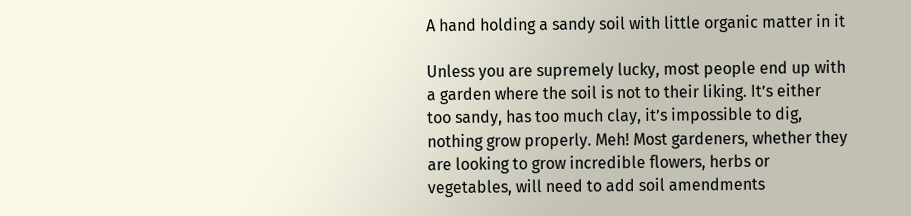A hand holding a sandy soil with little organic matter in it

Unless you are supremely lucky, most people end up with a garden where the soil is not to their liking. It’s either too sandy, has too much clay, it’s impossible to dig, nothing grow properly. Meh! Most gardeners, whether they are looking to grow incredible flowers, herbs or vegetables, will need to add soil amendments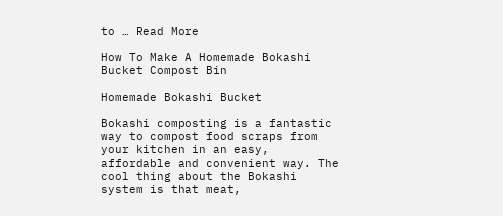to … Read More

How To Make A Homemade Bokashi Bucket Compost Bin

Homemade Bokashi Bucket

Bokashi composting is a fantastic way to compost food scraps from your kitchen in an easy, affordable and convenient way. The cool thing about the Bokashi system is that meat,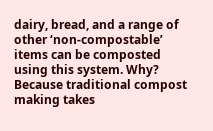dairy, bread, and a range of other ‘non-compostable’ items can be composted using this system. Why? Because traditional compost making takes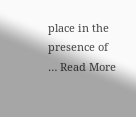place in the presence of … Read More